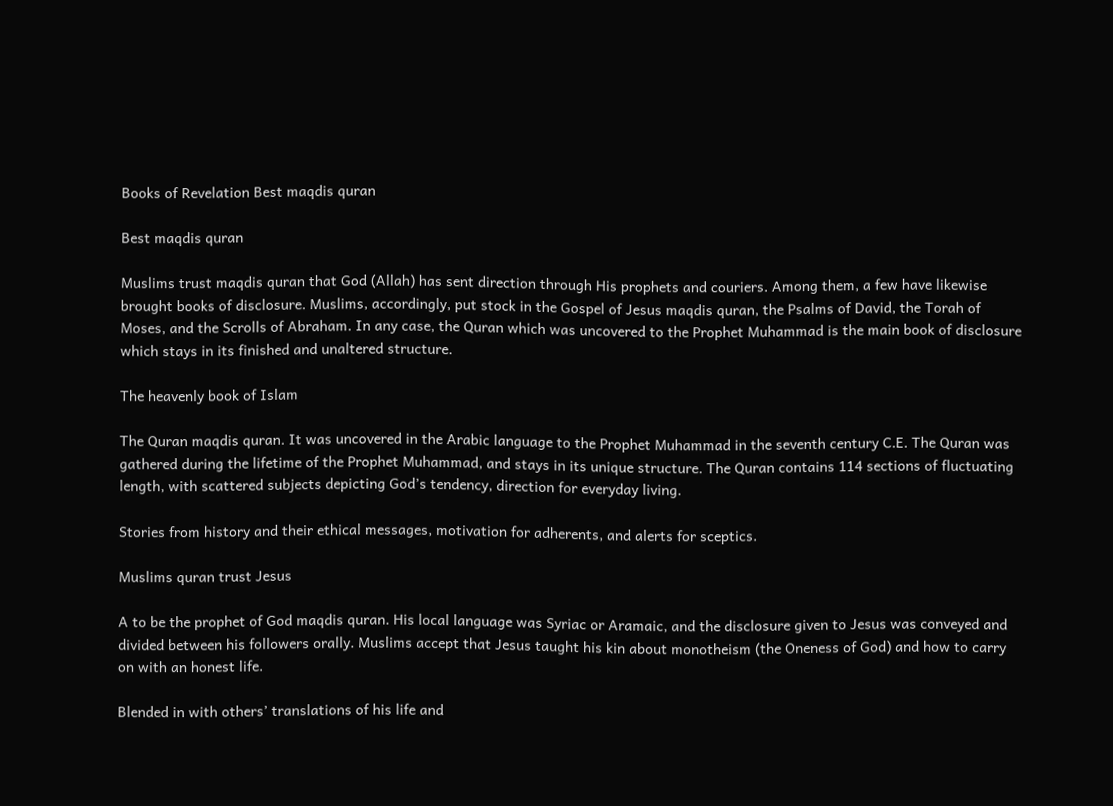Books of Revelation Best maqdis quran

Best maqdis quran

Muslims trust maqdis quran that God (Allah) has sent direction through His prophets and couriers. Among them, a few have likewise brought books of disclosure. Muslims, accordingly, put stock in the Gospel of Jesus maqdis quran, the Psalms of David, the Torah of Moses, and the Scrolls of Abraham. In any case, the Quran which was uncovered to the Prophet Muhammad is the main book of disclosure which stays in its finished and unaltered structure.

The heavenly book of Islam

The Quran maqdis quran. It was uncovered in the Arabic language to the Prophet Muhammad in the seventh century C.E. The Quran was gathered during the lifetime of the Prophet Muhammad, and stays in its unique structure. The Quran contains 114 sections of fluctuating length, with scattered subjects depicting God’s tendency, direction for everyday living.

Stories from history and their ethical messages, motivation for adherents, and alerts for sceptics.

Muslims quran trust Jesus

A to be the prophet of God maqdis quran. His local language was Syriac or Aramaic, and the disclosure given to Jesus was conveyed and divided between his followers orally. Muslims accept that Jesus taught his kin about monotheism (the Oneness of God) and how to carry on with an honest life.

Blended in with others’ translations of his life and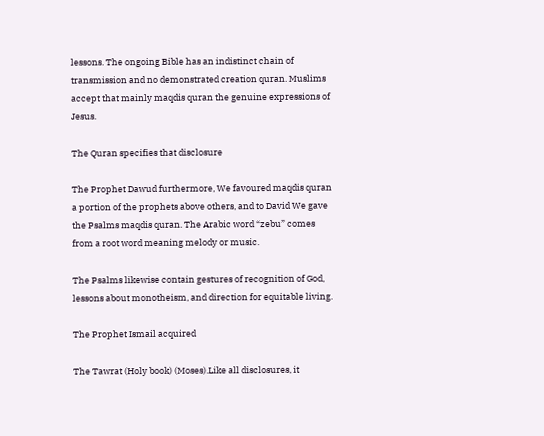lessons. The ongoing Bible has an indistinct chain of transmission and no demonstrated creation quran. Muslims accept that mainly maqdis quran the genuine expressions of Jesus.

The Quran specifies that disclosure

The Prophet Dawud furthermore, We favoured maqdis quran a portion of the prophets above others, and to David We gave the Psalms maqdis quran. The Arabic word “zebu” comes from a root word meaning melody or music.

The Psalms likewise contain gestures of recognition of God, lessons about monotheism, and direction for equitable living.

The Prophet Ismail acquired

The Tawrat (Holy book) (Moses).Like all disclosures, it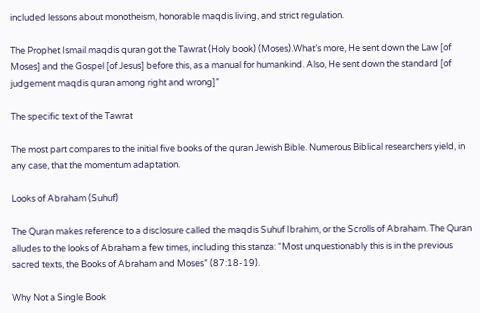included lessons about monotheism, honorable maqdis living, and strict regulation.

The Prophet Ismail maqdis quran got the Tawrat (Holy book) (Moses).What’s more, He sent down the Law [of Moses] and the Gospel [of Jesus] before this, as a manual for humankind. Also, He sent down the standard [of judgement maqdis quran among right and wrong]”

The specific text of the Tawrat

The most part compares to the initial five books of the quran Jewish Bible. Numerous Biblical researchers yield, in any case, that the momentum adaptation.

Looks of Abraham (Suhuf)

The Quran makes reference to a disclosure called the maqdis Suhuf Ibrahim, or the Scrolls of Abraham. The Quran alludes to the looks of Abraham a few times, including this stanza: “Most unquestionably this is in the previous sacred texts, the Books of Abraham and Moses” (87:18-19).

Why Not a Single Book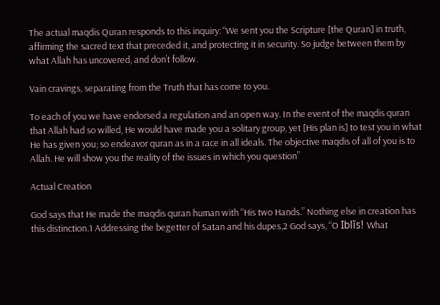The actual maqdis Quran responds to this inquiry: “We sent you the Scripture [the Quran] in truth, affirming the sacred text that preceded it, and protecting it in security. So judge between them by what Allah has uncovered, and don’t follow.

Vain cravings, separating from the Truth that has come to you.

To each of you we have endorsed a regulation and an open way. In the event of the maqdis quran that Allah had so willed, He would have made you a solitary group, yet [His plan is] to test you in what He has given you; so endeavor quran as in a race in all ideals. The objective maqdis of all of you is to Allah. He will show you the reality of the issues in which you question”

Actual Creation

God says that He made the maqdis quran human with “His two Hands.” Nothing else in creation has this distinction.1 Addressing the begetter of Satan and his dupes,2 God says, “O Iblīs! What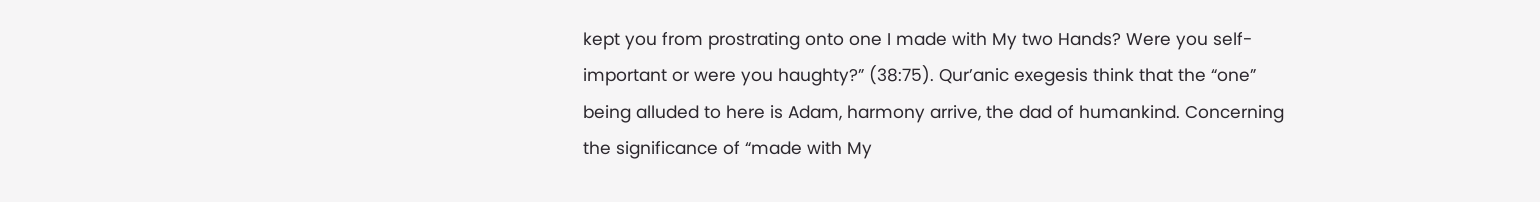kept you from prostrating onto one I made with My two Hands? Were you self-important or were you haughty?” (38:75). Qur’anic exegesis think that the “one” being alluded to here is Adam, harmony arrive, the dad of humankind. Concerning the significance of “made with My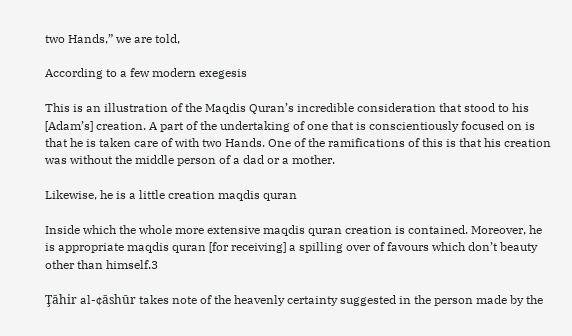two Hands,” we are told,

According to a few modern exegesis

This is an illustration of the Maqdis Quran’s incredible consideration that stood to his [Adam’s] creation. A part of the undertaking of one that is conscientiously focused on is that he is taken care of with two Hands. One of the ramifications of this is that his creation was without the middle person of a dad or a mother.

Likewise, he is a little creation maqdis quran

Inside which the whole more extensive maqdis quran creation is contained. Moreover, he is appropriate maqdis quran [for receiving] a spilling over of favours which don’t beauty other than himself.3

Ţāhir al-¢āshūr takes note of the heavenly certainty suggested in the person made by the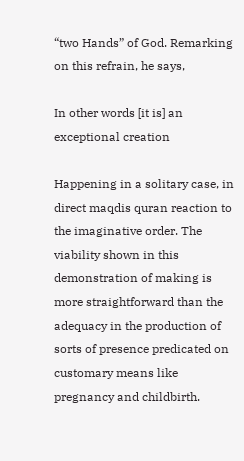“two Hands” of God. Remarking on this refrain, he says,

In other words [it is] an exceptional creation

Happening in a solitary case, in direct maqdis quran reaction to the imaginative order. The viability shown in this demonstration of making is more straightforward than the adequacy in the production of sorts of presence predicated on customary means like pregnancy and childbirth.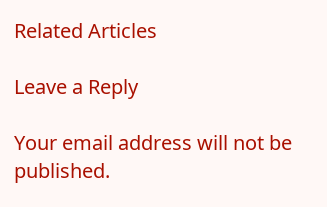Related Articles

Leave a Reply

Your email address will not be published.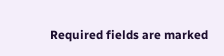Required fields are marked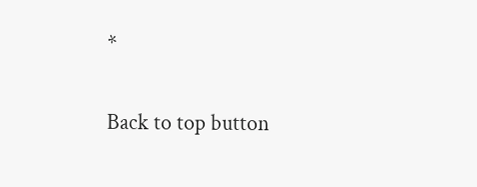*

Back to top button